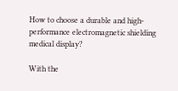How to choose a durable and high-performance electromagnetic shielding medical display?

With the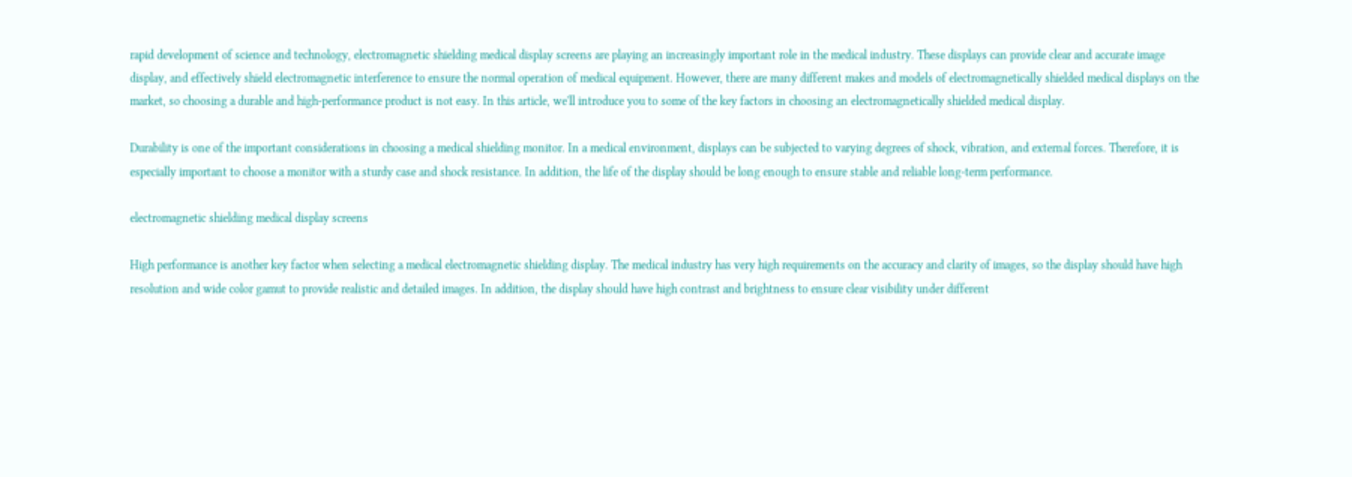rapid development of science and technology, electromagnetic shielding medical display screens are playing an increasingly important role in the medical industry. These displays can provide clear and accurate image display, and effectively shield electromagnetic interference to ensure the normal operation of medical equipment. However, there are many different makes and models of electromagnetically shielded medical displays on the market, so choosing a durable and high-performance product is not easy. In this article, we'll introduce you to some of the key factors in choosing an electromagnetically shielded medical display.

Durability is one of the important considerations in choosing a medical shielding monitor. In a medical environment, displays can be subjected to varying degrees of shock, vibration, and external forces. Therefore, it is especially important to choose a monitor with a sturdy case and shock resistance. In addition, the life of the display should be long enough to ensure stable and reliable long-term performance.

electromagnetic shielding medical display screens

High performance is another key factor when selecting a medical electromagnetic shielding display. The medical industry has very high requirements on the accuracy and clarity of images, so the display should have high resolution and wide color gamut to provide realistic and detailed images. In addition, the display should have high contrast and brightness to ensure clear visibility under different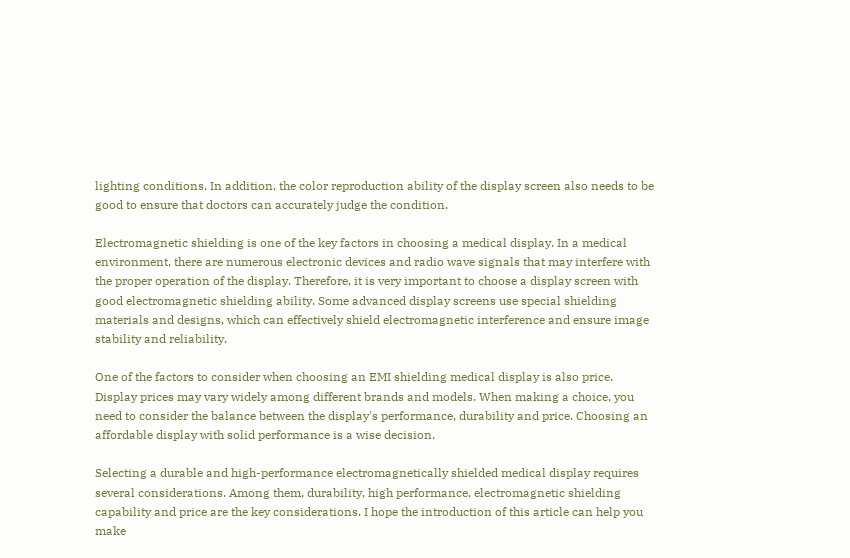lighting conditions. In addition, the color reproduction ability of the display screen also needs to be good to ensure that doctors can accurately judge the condition.

Electromagnetic shielding is one of the key factors in choosing a medical display. In a medical environment, there are numerous electronic devices and radio wave signals that may interfere with the proper operation of the display. Therefore, it is very important to choose a display screen with good electromagnetic shielding ability. Some advanced display screens use special shielding materials and designs, which can effectively shield electromagnetic interference and ensure image stability and reliability.

One of the factors to consider when choosing an EMI shielding medical display is also price. Display prices may vary widely among different brands and models. When making a choice, you need to consider the balance between the display's performance, durability and price. Choosing an affordable display with solid performance is a wise decision.

Selecting a durable and high-performance electromagnetically shielded medical display requires several considerations. Among them, durability, high performance, electromagnetic shielding capability and price are the key considerations. I hope the introduction of this article can help you make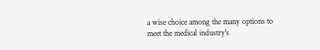a wise choice among the many options to meet the medical industry's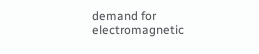demand for electromagnetic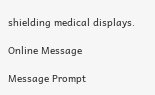shielding medical displays.

Online Message

Message Prompt